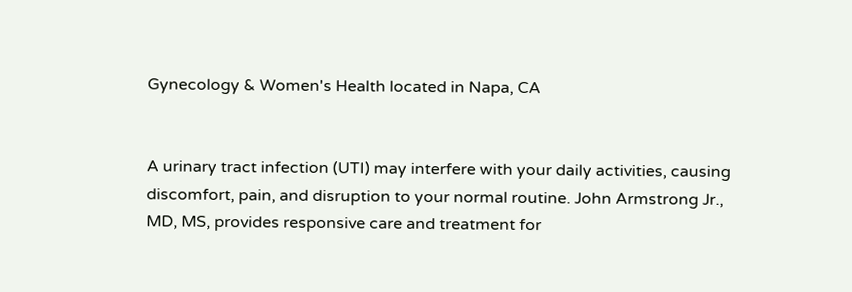Gynecology & Women's Health located in Napa, CA


A urinary tract infection (UTI) may interfere with your daily activities, causing discomfort, pain, and disruption to your normal routine. John Armstrong Jr., MD, MS, provides responsive care and treatment for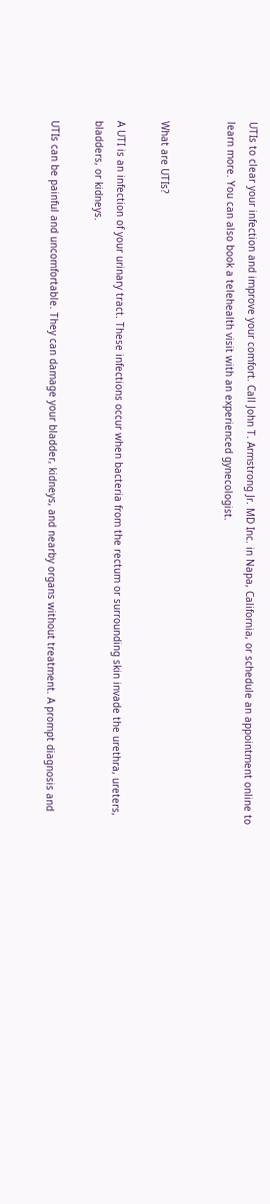UTIs to clear your infection and improve your comfort. Call John T. Armstrong Jr. MD Inc. in Napa, California, or schedule an appointment online to learn more. You can also book a telehealth visit with an experienced gynecologist.


What are UTIs?

A UTI is an infection of your urinary tract. These infections occur when bacteria from the rectum or surrounding skin invade the urethra, ureters, bladders, or kidneys.

UTIs can be painful and uncomfortable. They can damage your bladder, kidneys, and nearby organs without treatment. A prompt diagnosis and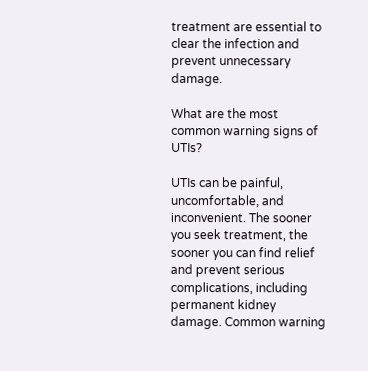treatment are essential to clear the infection and prevent unnecessary damage.

What are the most common warning signs of UTIs?

UTIs can be painful, uncomfortable, and inconvenient. The sooner you seek treatment, the sooner you can find relief and prevent serious complications, including permanent kidney damage. Common warning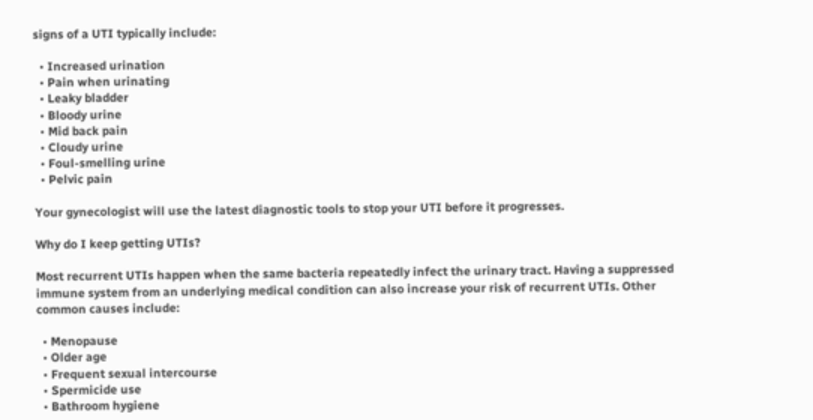signs of a UTI typically include:

  • Increased urination
  • Pain when urinating
  • Leaky bladder
  • Bloody urine
  • Mid back pain
  • Cloudy urine
  • Foul-smelling urine
  • Pelvic pain

Your gynecologist will use the latest diagnostic tools to stop your UTI before it progresses.

Why do I keep getting UTIs?

Most recurrent UTIs happen when the same bacteria repeatedly infect the urinary tract. Having a suppressed immune system from an underlying medical condition can also increase your risk of recurrent UTIs. Other common causes include:

  • Menopause
  • Older age
  • Frequent sexual intercourse
  • Spermicide use
  • Bathroom hygiene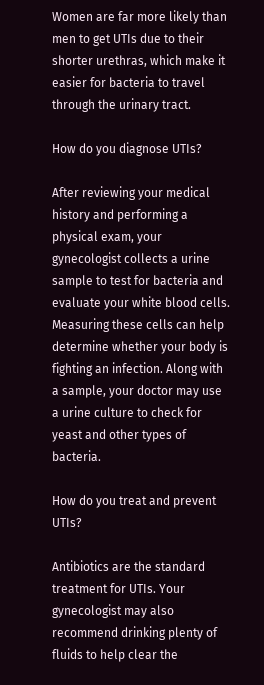Women are far more likely than men to get UTIs due to their shorter urethras, which make it easier for bacteria to travel through the urinary tract.

How do you diagnose UTIs?

After reviewing your medical history and performing a physical exam, your gynecologist collects a urine sample to test for bacteria and evaluate your white blood cells. Measuring these cells can help determine whether your body is fighting an infection. Along with a sample, your doctor may use a urine culture to check for yeast and other types of bacteria.

How do you treat and prevent UTIs?

Antibiotics are the standard treatment for UTIs. Your gynecologist may also recommend drinking plenty of fluids to help clear the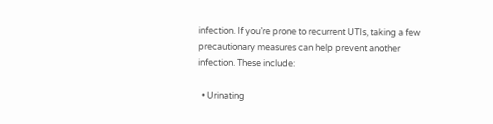infection. If you’re prone to recurrent UTIs, taking a few precautionary measures can help prevent another infection. These include:

  • Urinating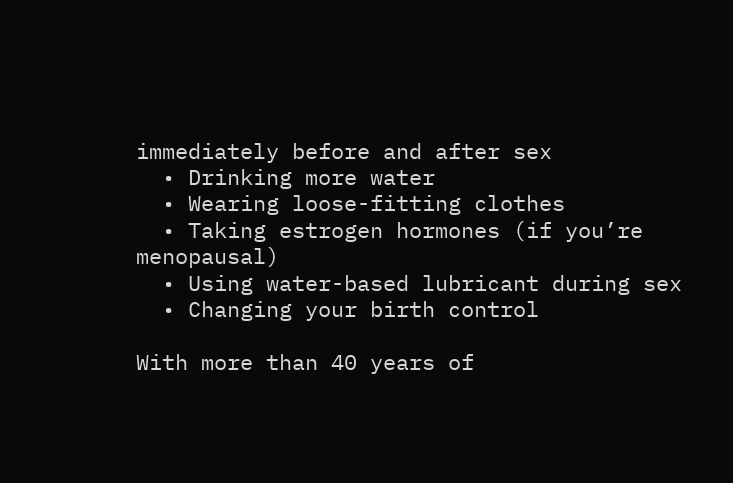immediately before and after sex
  • Drinking more water
  • Wearing loose-fitting clothes
  • Taking estrogen hormones (if you’re menopausal)
  • Using water-based lubricant during sex
  • Changing your birth control

With more than 40 years of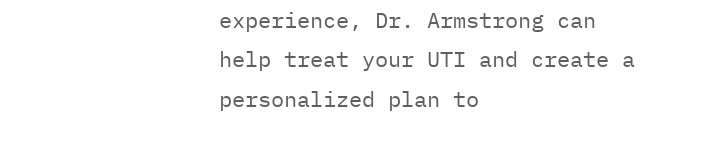experience, Dr. Armstrong can help treat your UTI and create a personalized plan to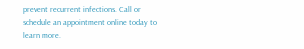prevent recurrent infections. Call or schedule an appointment online today to learn more.